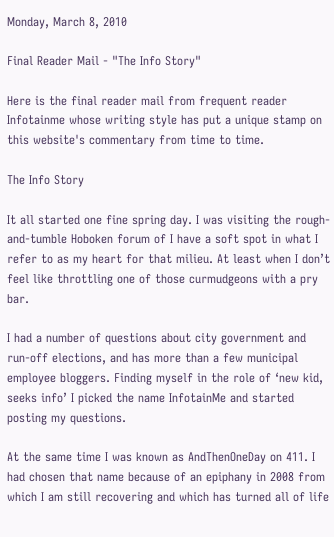Monday, March 8, 2010

Final Reader Mail - "The Info Story"

Here is the final reader mail from frequent reader Infotainme whose writing style has put a unique stamp on this website's commentary from time to time.

The Info Story

It all started one fine spring day. I was visiting the rough-and-tumble Hoboken forum of I have a soft spot in what I refer to as my heart for that milieu. At least when I don’t feel like throttling one of those curmudgeons with a pry bar.

I had a number of questions about city government and run-off elections, and has more than a few municipal employee bloggers. Finding myself in the role of ‘new kid, seeks info’ I picked the name InfotainMe and started posting my questions.

At the same time I was known as AndThenOneDay on 411. I had chosen that name because of an epiphany in 2008 from which I am still recovering and which has turned all of life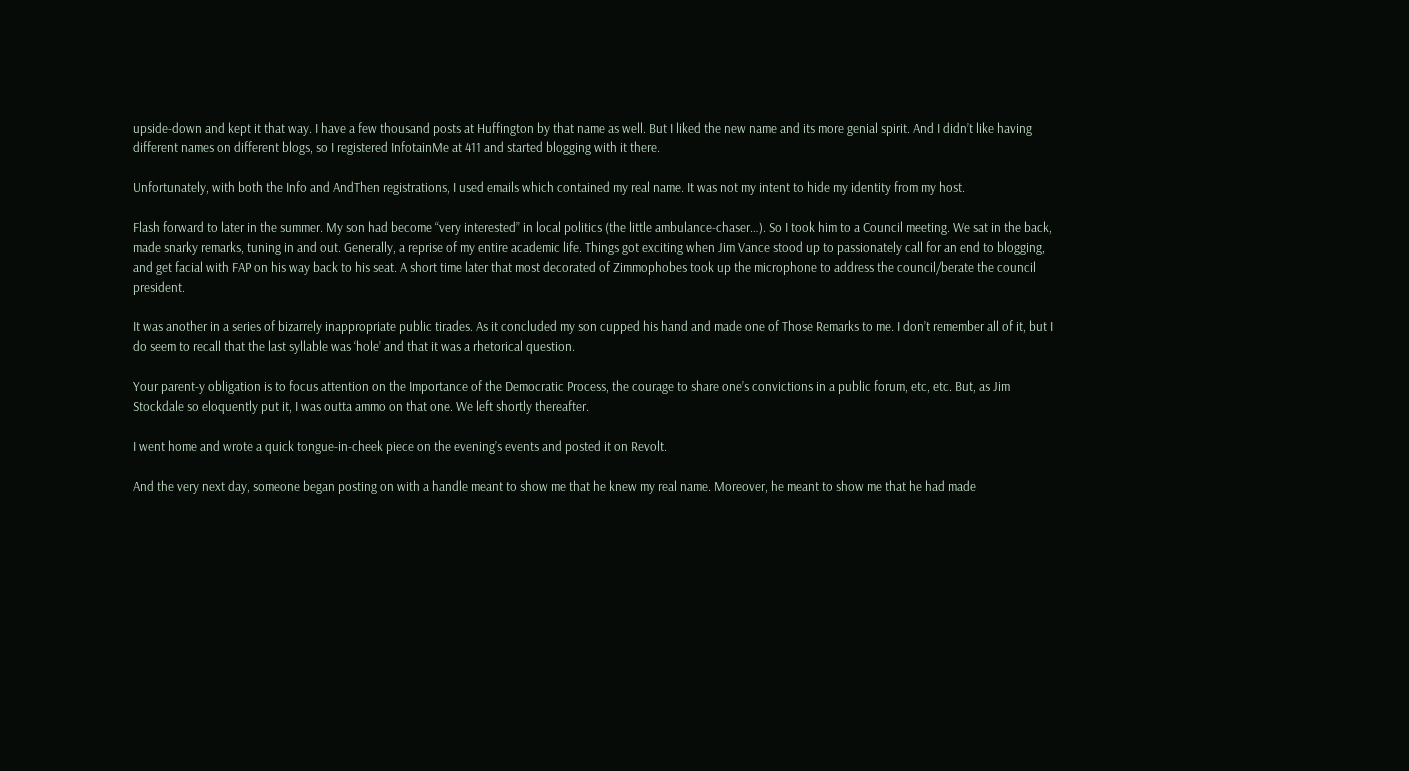upside-down and kept it that way. I have a few thousand posts at Huffington by that name as well. But I liked the new name and its more genial spirit. And I didn’t like having different names on different blogs, so I registered InfotainMe at 411 and started blogging with it there.

Unfortunately, with both the Info and AndThen registrations, I used emails which contained my real name. It was not my intent to hide my identity from my host.

Flash forward to later in the summer. My son had become “very interested” in local politics (the little ambulance-chaser…). So I took him to a Council meeting. We sat in the back, made snarky remarks, tuning in and out. Generally, a reprise of my entire academic life. Things got exciting when Jim Vance stood up to passionately call for an end to blogging, and get facial with FAP on his way back to his seat. A short time later that most decorated of Zimmophobes took up the microphone to address the council/berate the council president.

It was another in a series of bizarrely inappropriate public tirades. As it concluded my son cupped his hand and made one of Those Remarks to me. I don’t remember all of it, but I do seem to recall that the last syllable was ‘hole’ and that it was a rhetorical question.

Your parent-y obligation is to focus attention on the Importance of the Democratic Process, the courage to share one’s convictions in a public forum, etc, etc. But, as Jim Stockdale so eloquently put it, I was outta ammo on that one. We left shortly thereafter.

I went home and wrote a quick tongue-in-cheek piece on the evening’s events and posted it on Revolt.

And the very next day, someone began posting on with a handle meant to show me that he knew my real name. Moreover, he meant to show me that he had made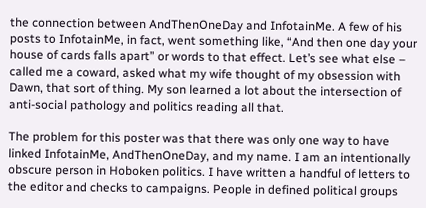the connection between AndThenOneDay and InfotainMe. A few of his posts to InfotainMe, in fact, went something like, “And then one day your house of cards falls apart” or words to that effect. Let’s see what else – called me a coward, asked what my wife thought of my obsession with Dawn, that sort of thing. My son learned a lot about the intersection of anti-social pathology and politics reading all that.

The problem for this poster was that there was only one way to have linked InfotainMe, AndThenOneDay, and my name. I am an intentionally obscure person in Hoboken politics. I have written a handful of letters to the editor and checks to campaigns. People in defined political groups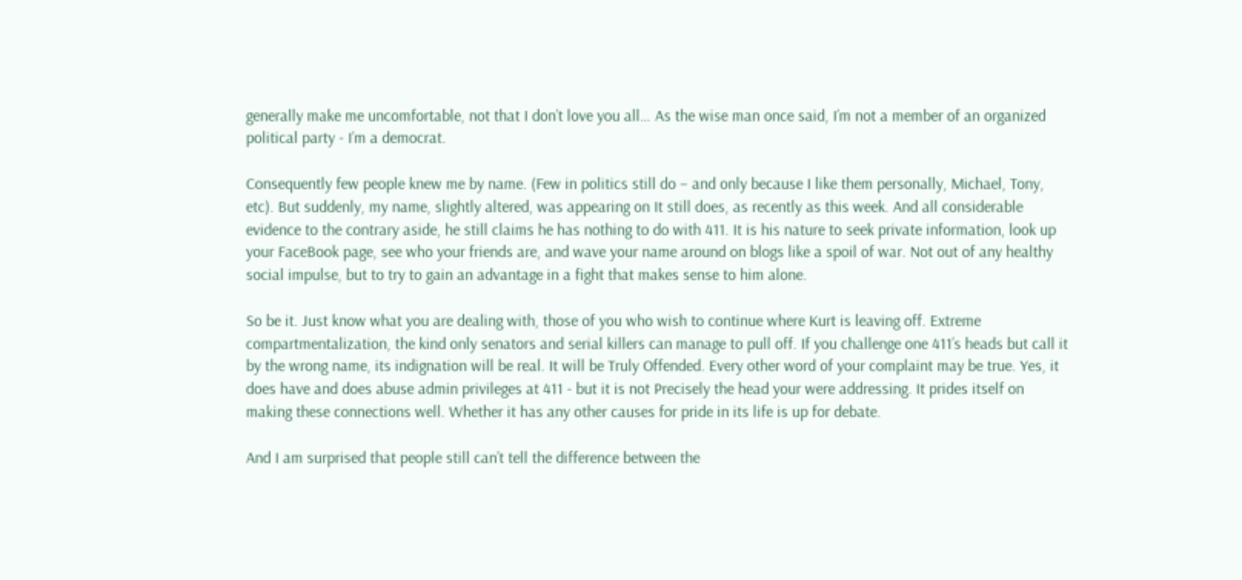generally make me uncomfortable, not that I don’t love you all… As the wise man once said, I’m not a member of an organized political party - I’m a democrat.

Consequently few people knew me by name. (Few in politics still do – and only because I like them personally, Michael, Tony, etc). But suddenly, my name, slightly altered, was appearing on It still does, as recently as this week. And all considerable evidence to the contrary aside, he still claims he has nothing to do with 411. It is his nature to seek private information, look up your FaceBook page, see who your friends are, and wave your name around on blogs like a spoil of war. Not out of any healthy social impulse, but to try to gain an advantage in a fight that makes sense to him alone.

So be it. Just know what you are dealing with, those of you who wish to continue where Kurt is leaving off. Extreme compartmentalization, the kind only senators and serial killers can manage to pull off. If you challenge one 411’s heads but call it by the wrong name, its indignation will be real. It will be Truly Offended. Every other word of your complaint may be true. Yes, it does have and does abuse admin privileges at 411 - but it is not Precisely the head your were addressing. It prides itself on making these connections well. Whether it has any other causes for pride in its life is up for debate.

And I am surprised that people still can’t tell the difference between the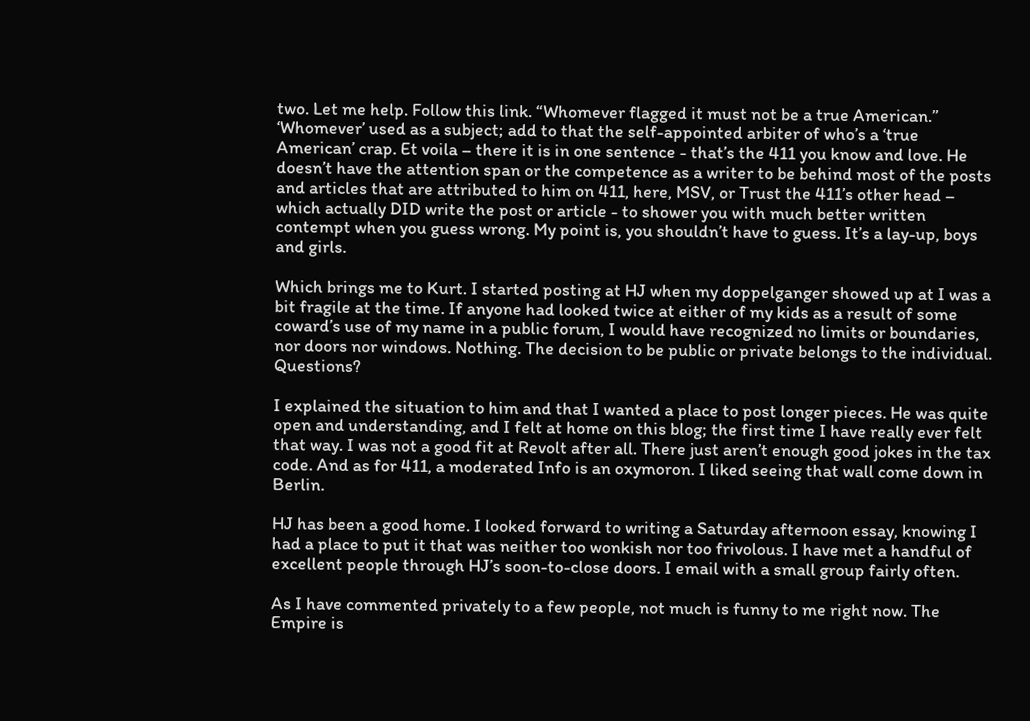two. Let me help. Follow this link. “Whomever flagged it must not be a true American.” ‘Whomever’ used as a subject; add to that the self-appointed arbiter of who’s a ‘true American’ crap. Et voila – there it is in one sentence - that’s the 411 you know and love. He doesn’t have the attention span or the competence as a writer to be behind most of the posts and articles that are attributed to him on 411, here, MSV, or Trust the 411’s other head – which actually DID write the post or article - to shower you with much better written contempt when you guess wrong. My point is, you shouldn’t have to guess. It’s a lay-up, boys and girls.

Which brings me to Kurt. I started posting at HJ when my doppelganger showed up at I was a bit fragile at the time. If anyone had looked twice at either of my kids as a result of some coward’s use of my name in a public forum, I would have recognized no limits or boundaries, nor doors nor windows. Nothing. The decision to be public or private belongs to the individual. Questions?

I explained the situation to him and that I wanted a place to post longer pieces. He was quite open and understanding, and I felt at home on this blog; the first time I have really ever felt that way. I was not a good fit at Revolt after all. There just aren’t enough good jokes in the tax code. And as for 411, a moderated Info is an oxymoron. I liked seeing that wall come down in Berlin.

HJ has been a good home. I looked forward to writing a Saturday afternoon essay, knowing I had a place to put it that was neither too wonkish nor too frivolous. I have met a handful of excellent people through HJ’s soon-to-close doors. I email with a small group fairly often.

As I have commented privately to a few people, not much is funny to me right now. The Empire is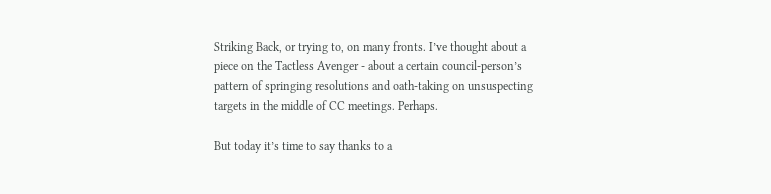Striking Back, or trying to, on many fronts. I’ve thought about a piece on the Tactless Avenger - about a certain council-person’s pattern of springing resolutions and oath-taking on unsuspecting targets in the middle of CC meetings. Perhaps.

But today it’s time to say thanks to a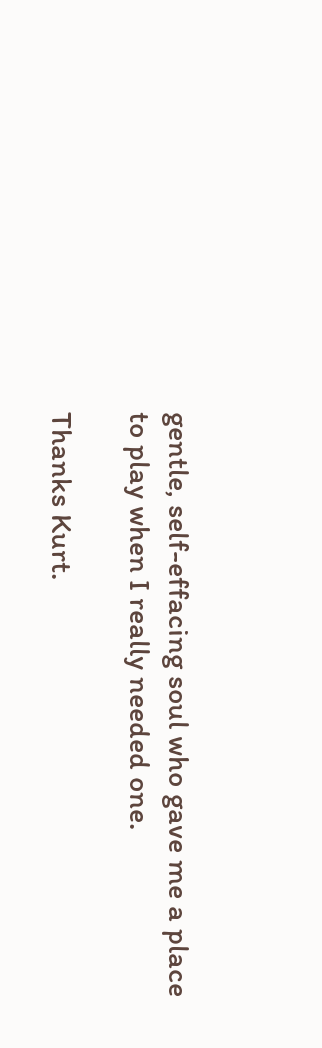gentle, self-effacing soul who gave me a place to play when I really needed one.

Thanks Kurt.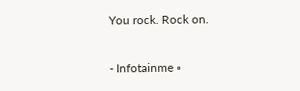You rock. Rock on.

- Infotainme ◦